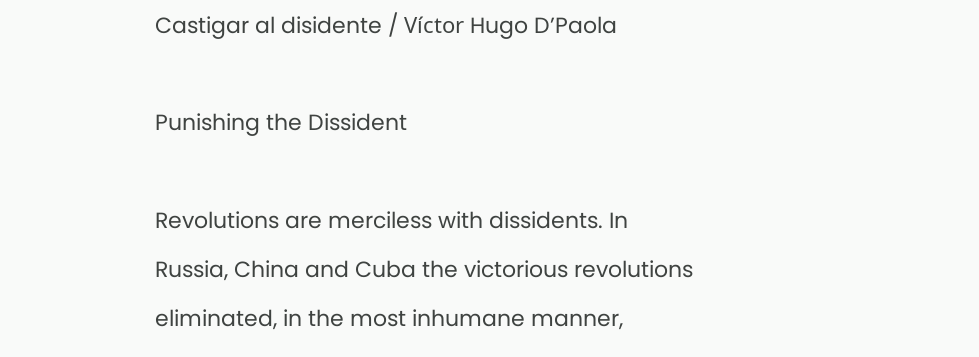Castigar al disidente / Víctor Hugo D’Paola

Punishing the Dissident

Revolutions are merciless with dissidents. In Russia, China and Cuba the victorious revolutions eliminated, in the most inhumane manner,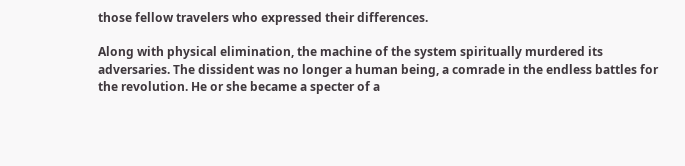those fellow travelers who expressed their differences.

Along with physical elimination, the machine of the system spiritually murdered its adversaries. The dissident was no longer a human being, a comrade in the endless battles for the revolution. He or she became a specter of a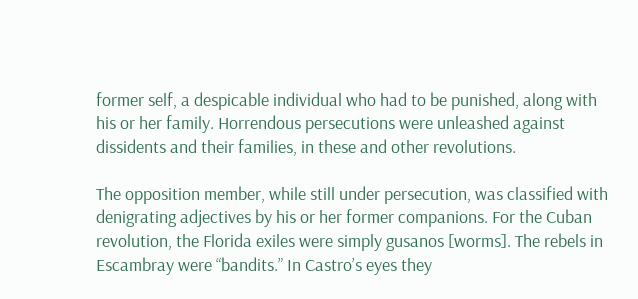former self, a despicable individual who had to be punished, along with his or her family. Horrendous persecutions were unleashed against dissidents and their families, in these and other revolutions.

The opposition member, while still under persecution, was classified with denigrating adjectives by his or her former companions. For the Cuban revolution, the Florida exiles were simply gusanos [worms]. The rebels in Escambray were “bandits.” In Castro’s eyes they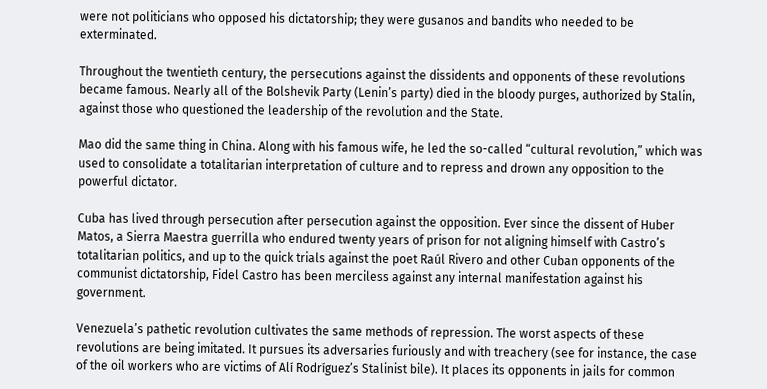were not politicians who opposed his dictatorship; they were gusanos and bandits who needed to be exterminated.

Throughout the twentieth century, the persecutions against the dissidents and opponents of these revolutions became famous. Nearly all of the Bolshevik Party (Lenin’s party) died in the bloody purges, authorized by Stalin, against those who questioned the leadership of the revolution and the State.

Mao did the same thing in China. Along with his famous wife, he led the so-called “cultural revolution,” which was used to consolidate a totalitarian interpretation of culture and to repress and drown any opposition to the powerful dictator.

Cuba has lived through persecution after persecution against the opposition. Ever since the dissent of Huber Matos, a Sierra Maestra guerrilla who endured twenty years of prison for not aligning himself with Castro’s totalitarian politics, and up to the quick trials against the poet Raúl Rivero and other Cuban opponents of the communist dictatorship, Fidel Castro has been merciless against any internal manifestation against his government.

Venezuela’s pathetic revolution cultivates the same methods of repression. The worst aspects of these revolutions are being imitated. It pursues its adversaries furiously and with treachery (see for instance, the case of the oil workers who are victims of Alí Rodríguez’s Stalinist bile). It places its opponents in jails for common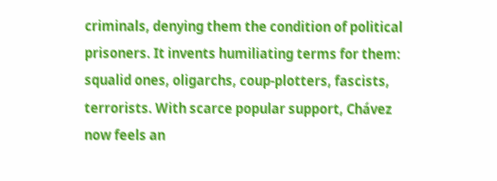criminals, denying them the condition of political prisoners. It invents humiliating terms for them: squalid ones, oligarchs, coup-plotters, fascists, terrorists. With scarce popular support, Chávez now feels an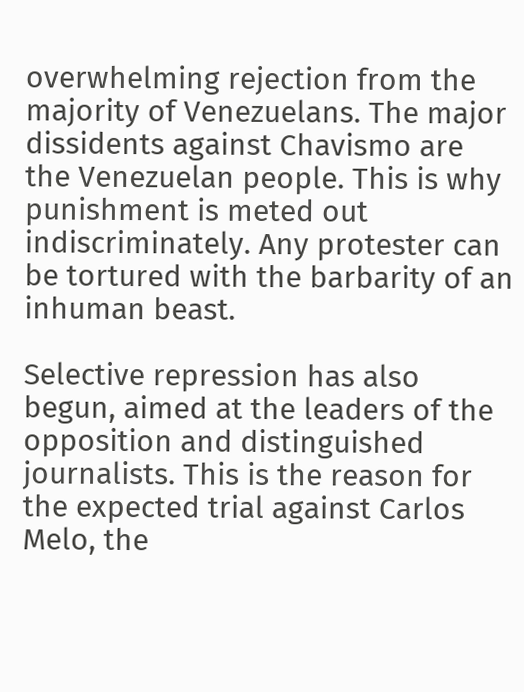overwhelming rejection from the majority of Venezuelans. The major dissidents against Chavismo are the Venezuelan people. This is why punishment is meted out indiscriminately. Any protester can be tortured with the barbarity of an inhuman beast.

Selective repression has also begun, aimed at the leaders of the opposition and distinguished journalists. This is the reason for the expected trial against Carlos Melo, the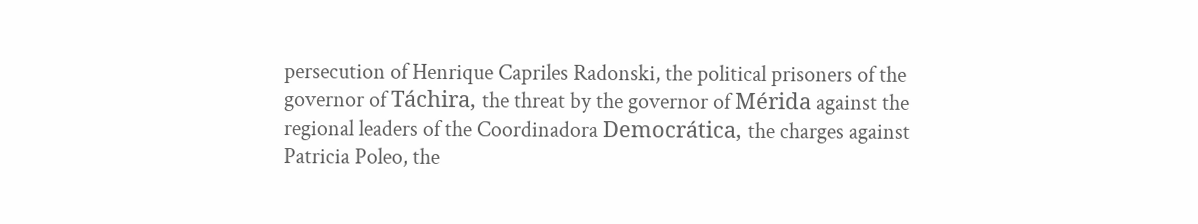persecution of Henrique Capriles Radonski, the political prisoners of the governor of Táchira, the threat by the governor of Mérida against the regional leaders of the Coordinadora Democrática, the charges against Patricia Poleo, the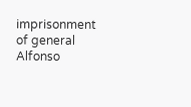imprisonment of general Alfonso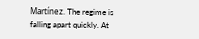Martínez. The regime is falling apart quickly. At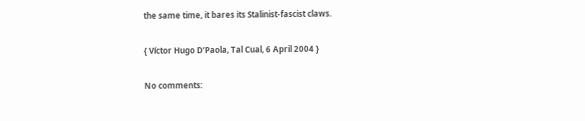the same time, it bares its Stalinist-fascist claws.

{ Víctor Hugo D’Paola, Tal Cual, 6 April 2004 }

No comments: